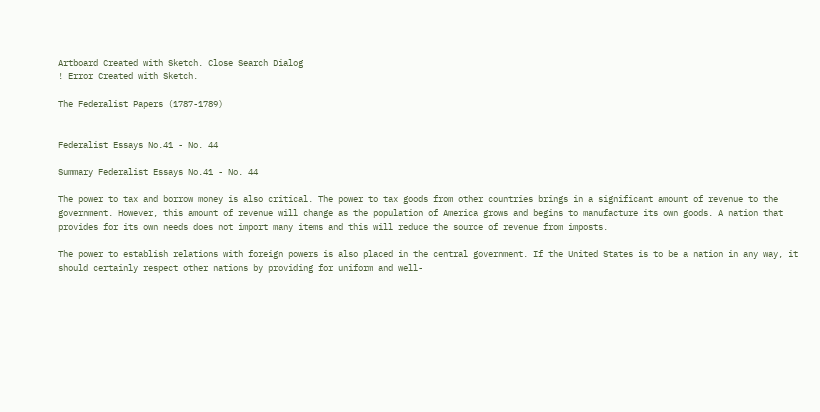Artboard Created with Sketch. Close Search Dialog
! Error Created with Sketch.

The Federalist Papers (1787-1789)


Federalist Essays No.41 - No. 44

Summary Federalist Essays No.41 - No. 44

The power to tax and borrow money is also critical. The power to tax goods from other countries brings in a significant amount of revenue to the government. However, this amount of revenue will change as the population of America grows and begins to manufacture its own goods. A nation that provides for its own needs does not import many items and this will reduce the source of revenue from imposts.

The power to establish relations with foreign powers is also placed in the central government. If the United States is to be a nation in any way, it should certainly respect other nations by providing for uniform and well-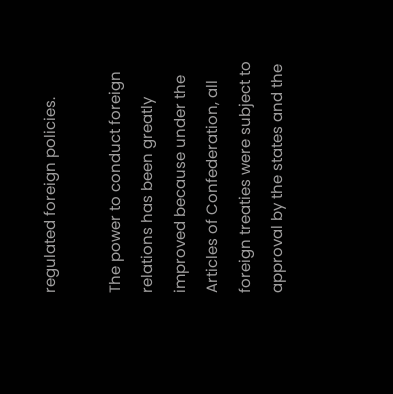regulated foreign policies.

The power to conduct foreign relations has been greatly improved because under the Articles of Confederation, all foreign treaties were subject to approval by the states and the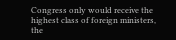Congress only would receive the highest class of foreign ministers, the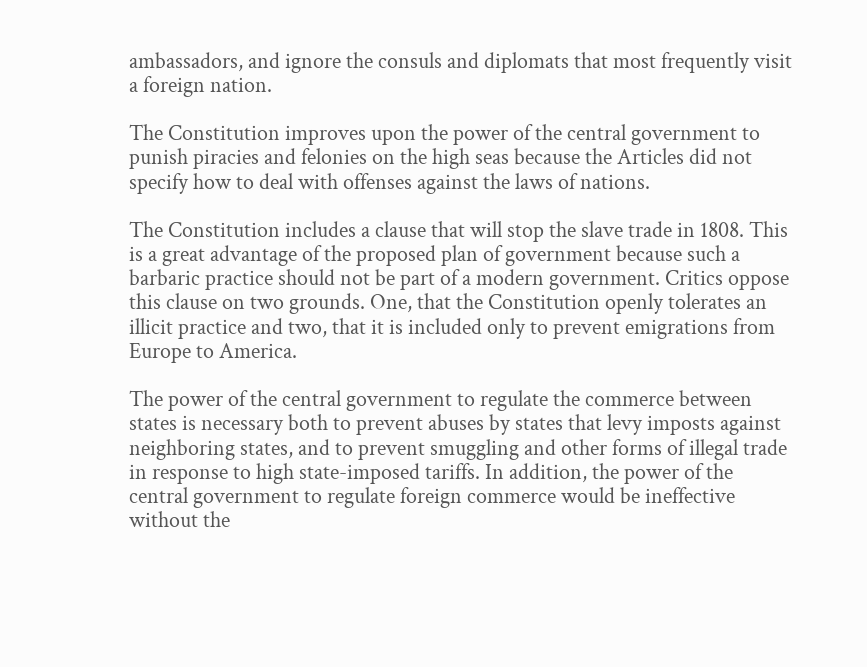ambassadors, and ignore the consuls and diplomats that most frequently visit a foreign nation.

The Constitution improves upon the power of the central government to punish piracies and felonies on the high seas because the Articles did not specify how to deal with offenses against the laws of nations.

The Constitution includes a clause that will stop the slave trade in 1808. This is a great advantage of the proposed plan of government because such a barbaric practice should not be part of a modern government. Critics oppose this clause on two grounds. One, that the Constitution openly tolerates an illicit practice and two, that it is included only to prevent emigrations from Europe to America.

The power of the central government to regulate the commerce between states is necessary both to prevent abuses by states that levy imposts against neighboring states, and to prevent smuggling and other forms of illegal trade in response to high state-imposed tariffs. In addition, the power of the central government to regulate foreign commerce would be ineffective without the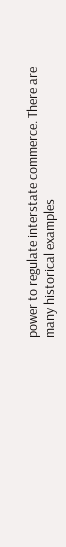power to regulate interstate commerce. There are many historical examples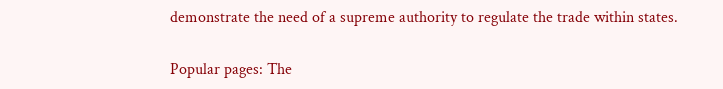demonstrate the need of a supreme authority to regulate the trade within states.

Popular pages: The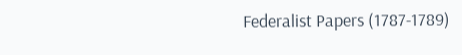Federalist Papers (1787-1789)